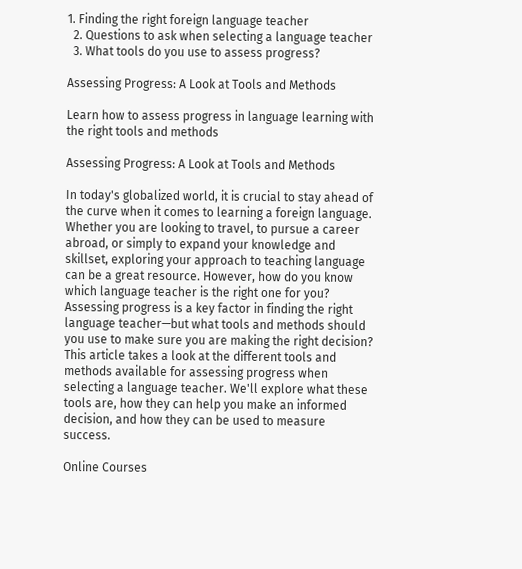1. Finding the right foreign language teacher
  2. Questions to ask when selecting a language teacher
  3. What tools do you use to assess progress?

Assessing Progress: A Look at Tools and Methods

Learn how to assess progress in language learning with the right tools and methods

Assessing Progress: A Look at Tools and Methods

In today's globalized world, it is crucial to stay ahead of the curve when it comes to learning a foreign language. Whether you are looking to travel, to pursue a career abroad, or simply to expand your knowledge and skillset, exploring your approach to teaching language can be a great resource. However, how do you know which language teacher is the right one for you? Assessing progress is a key factor in finding the right language teacher—but what tools and methods should you use to make sure you are making the right decision? This article takes a look at the different tools and methods available for assessing progress when selecting a language teacher. We'll explore what these tools are, how they can help you make an informed decision, and how they can be used to measure success.

Online Courses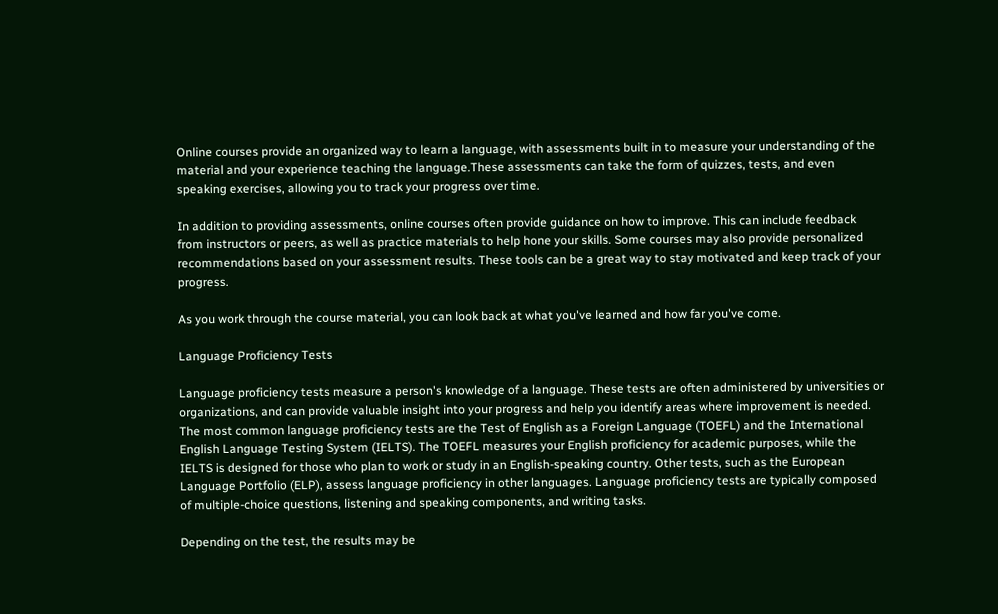Online courses provide an organized way to learn a language, with assessments built in to measure your understanding of the material and your experience teaching the language.These assessments can take the form of quizzes, tests, and even speaking exercises, allowing you to track your progress over time.

In addition to providing assessments, online courses often provide guidance on how to improve. This can include feedback from instructors or peers, as well as practice materials to help hone your skills. Some courses may also provide personalized recommendations based on your assessment results. These tools can be a great way to stay motivated and keep track of your progress.

As you work through the course material, you can look back at what you've learned and how far you've come.

Language Proficiency Tests

Language proficiency tests measure a person's knowledge of a language. These tests are often administered by universities or organizations, and can provide valuable insight into your progress and help you identify areas where improvement is needed. The most common language proficiency tests are the Test of English as a Foreign Language (TOEFL) and the International English Language Testing System (IELTS). The TOEFL measures your English proficiency for academic purposes, while the IELTS is designed for those who plan to work or study in an English-speaking country. Other tests, such as the European Language Portfolio (ELP), assess language proficiency in other languages. Language proficiency tests are typically composed of multiple-choice questions, listening and speaking components, and writing tasks.

Depending on the test, the results may be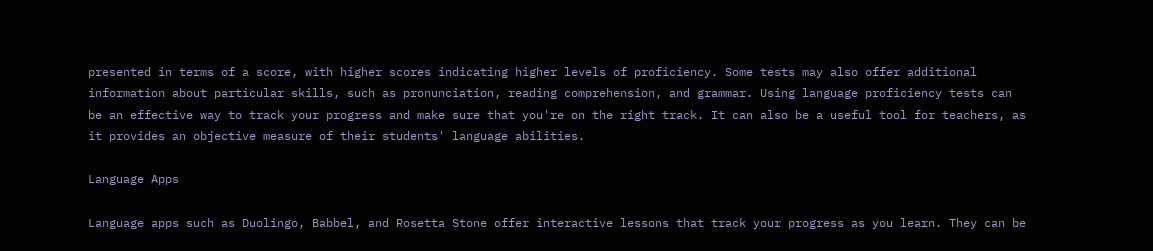presented in terms of a score, with higher scores indicating higher levels of proficiency. Some tests may also offer additional information about particular skills, such as pronunciation, reading comprehension, and grammar. Using language proficiency tests can be an effective way to track your progress and make sure that you're on the right track. It can also be a useful tool for teachers, as it provides an objective measure of their students' language abilities.

Language Apps

Language apps such as Duolingo, Babbel, and Rosetta Stone offer interactive lessons that track your progress as you learn. They can be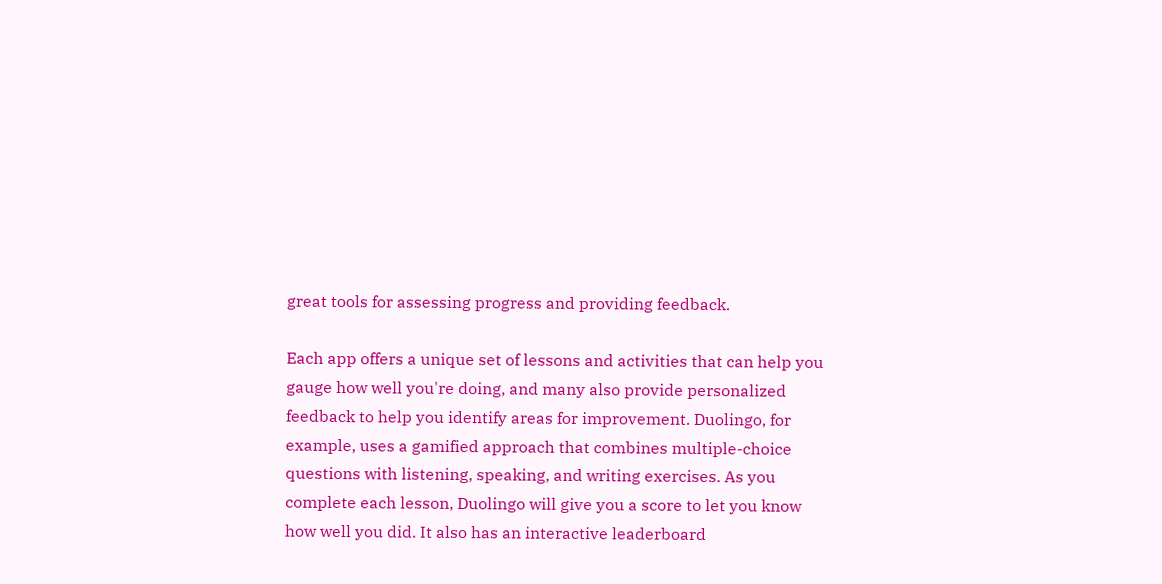great tools for assessing progress and providing feedback.

Each app offers a unique set of lessons and activities that can help you gauge how well you're doing, and many also provide personalized feedback to help you identify areas for improvement. Duolingo, for example, uses a gamified approach that combines multiple-choice questions with listening, speaking, and writing exercises. As you complete each lesson, Duolingo will give you a score to let you know how well you did. It also has an interactive leaderboard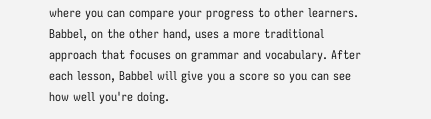where you can compare your progress to other learners. Babbel, on the other hand, uses a more traditional approach that focuses on grammar and vocabulary. After each lesson, Babbel will give you a score so you can see how well you're doing.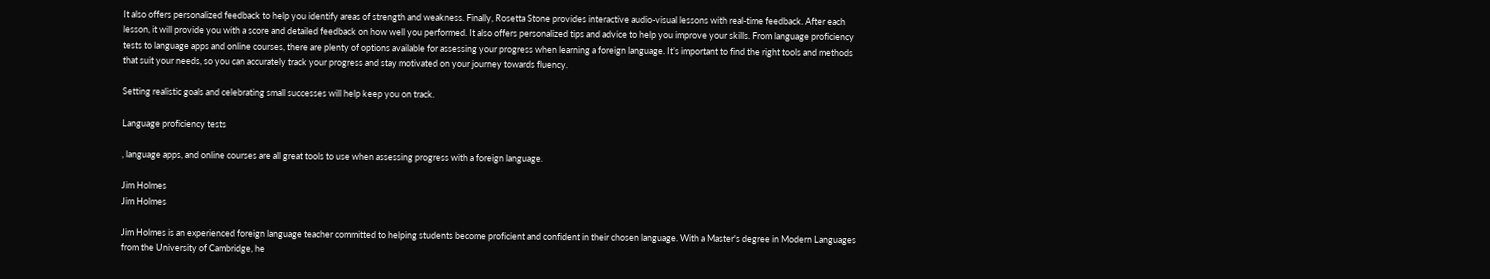It also offers personalized feedback to help you identify areas of strength and weakness. Finally, Rosetta Stone provides interactive audio-visual lessons with real-time feedback. After each lesson, it will provide you with a score and detailed feedback on how well you performed. It also offers personalized tips and advice to help you improve your skills. From language proficiency tests to language apps and online courses, there are plenty of options available for assessing your progress when learning a foreign language. It’s important to find the right tools and methods that suit your needs, so you can accurately track your progress and stay motivated on your journey towards fluency.

Setting realistic goals and celebrating small successes will help keep you on track.

Language proficiency tests

, language apps, and online courses are all great tools to use when assessing progress with a foreign language.

Jim Holmes
Jim Holmes

Jim Holmes is an experienced foreign language teacher committed to helping students become proficient and confident in their chosen language. With a Master's degree in Modern Languages from the University of Cambridge, he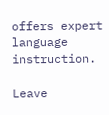offers expert language instruction.

Leave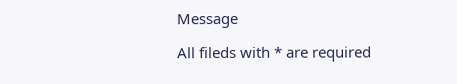Message

All fileds with * are required